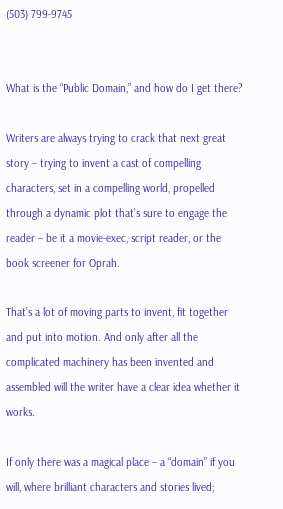(503) 799-9745


What is the “Public Domain,” and how do I get there?

Writers are always trying to crack that next great story – trying to invent a cast of compelling characters, set in a compelling world, propelled through a dynamic plot that’s sure to engage the reader – be it a movie-exec, script reader, or the book screener for Oprah.

That’s a lot of moving parts to invent, fit together and put into motion. And only after all the complicated machinery has been invented and assembled will the writer have a clear idea whether it works.

If only there was a magical place – a “domain” if you will, where brilliant characters and stories lived;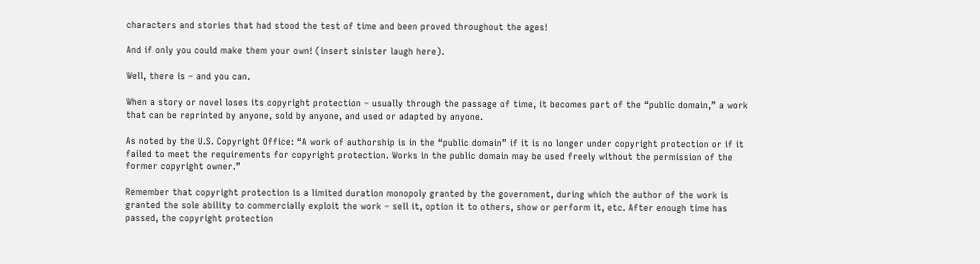characters and stories that had stood the test of time and been proved throughout the ages!

And if only you could make them your own! (insert sinister laugh here).

Well, there is – and you can.

When a story or novel loses its copyright protection – usually through the passage of time, it becomes part of the “public domain,” a work that can be reprinted by anyone, sold by anyone, and used or adapted by anyone.

As noted by the U.S. Copyright Office: “A work of authorship is in the “public domain” if it is no longer under copyright protection or if it failed to meet the requirements for copyright protection. Works in the public domain may be used freely without the permission of the former copyright owner.”

Remember that copyright protection is a limited duration monopoly granted by the government, during which the author of the work is granted the sole ability to commercially exploit the work – sell it, option it to others, show or perform it, etc. After enough time has passed, the copyright protection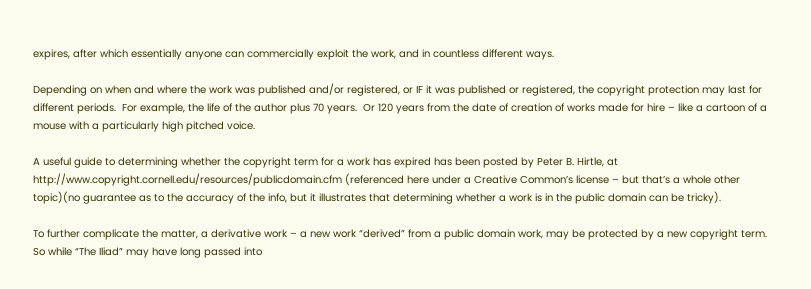expires, after which essentially anyone can commercially exploit the work, and in countless different ways.

Depending on when and where the work was published and/or registered, or IF it was published or registered, the copyright protection may last for different periods.  For example, the life of the author plus 70 years.  Or 120 years from the date of creation of works made for hire – like a cartoon of a mouse with a particularly high pitched voice.

A useful guide to determining whether the copyright term for a work has expired has been posted by Peter B. Hirtle, at http://www.copyright.cornell.edu/resources/publicdomain.cfm (referenced here under a Creative Common’s license – but that’s a whole other topic)(no guarantee as to the accuracy of the info, but it illustrates that determining whether a work is in the public domain can be tricky).

To further complicate the matter, a derivative work – a new work “derived” from a public domain work, may be protected by a new copyright term.  So while “The Iliad” may have long passed into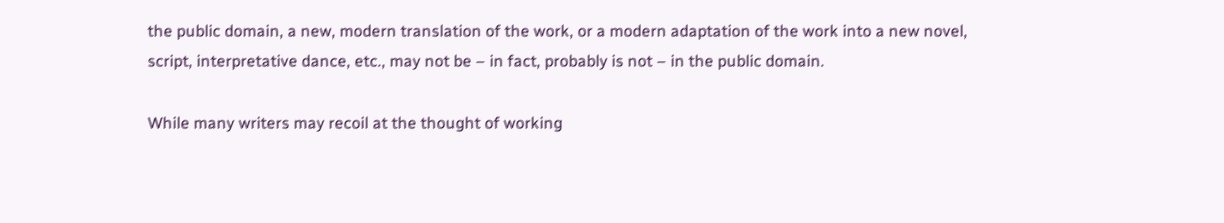the public domain, a new, modern translation of the work, or a modern adaptation of the work into a new novel, script, interpretative dance, etc., may not be – in fact, probably is not – in the public domain.

While many writers may recoil at the thought of working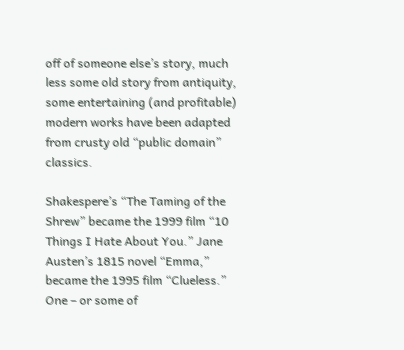off of someone else’s story, much less some old story from antiquity, some entertaining (and profitable) modern works have been adapted from crusty old “public domain” classics.

Shakespere’s “The Taming of the Shrew” became the 1999 film “10 Things I Hate About You.” Jane Austen’s 1815 novel “Emma,” became the 1995 film “Clueless.” One – or some of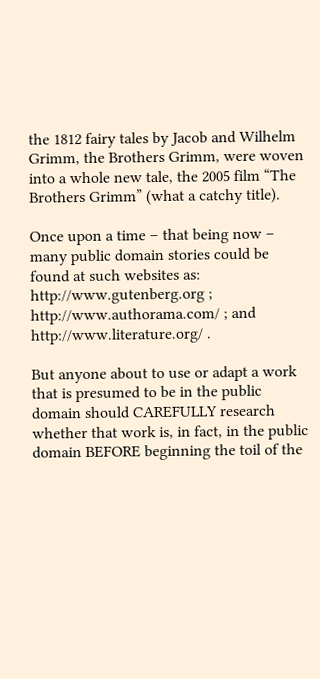the 1812 fairy tales by Jacob and Wilhelm Grimm, the Brothers Grimm, were woven into a whole new tale, the 2005 film “The Brothers Grimm” (what a catchy title).

Once upon a time – that being now – many public domain stories could be found at such websites as: http://www.gutenberg.org ; http://www.authorama.com/ ; and http://www.literature.org/ .

But anyone about to use or adapt a work that is presumed to be in the public domain should CAREFULLY research whether that work is, in fact, in the public domain BEFORE beginning the toil of the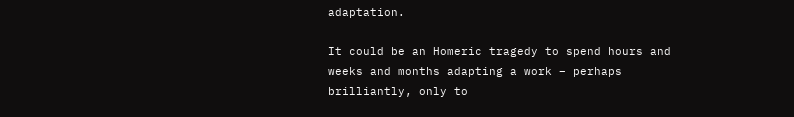adaptation.

It could be an Homeric tragedy to spend hours and weeks and months adapting a work – perhaps brilliantly, only to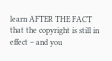learn AFTER THE FACT that the copyright is still in effect – and you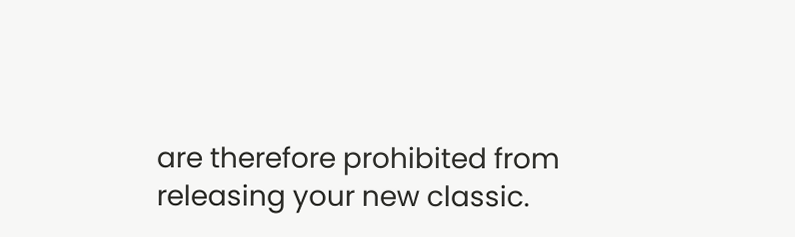are therefore prohibited from releasing your new classic.